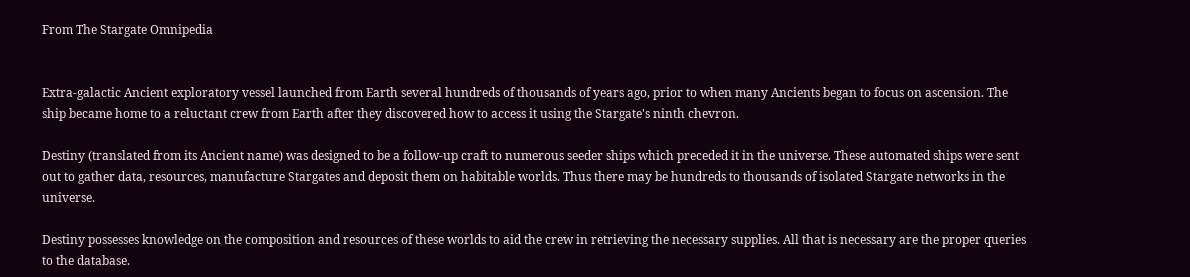From The Stargate Omnipedia


Extra-galactic Ancient exploratory vessel launched from Earth several hundreds of thousands of years ago, prior to when many Ancients began to focus on ascension. The ship became home to a reluctant crew from Earth after they discovered how to access it using the Stargate's ninth chevron.

Destiny (translated from its Ancient name) was designed to be a follow-up craft to numerous seeder ships which preceded it in the universe. These automated ships were sent out to gather data, resources, manufacture Stargates and deposit them on habitable worlds. Thus there may be hundreds to thousands of isolated Stargate networks in the universe.

Destiny possesses knowledge on the composition and resources of these worlds to aid the crew in retrieving the necessary supplies. All that is necessary are the proper queries to the database.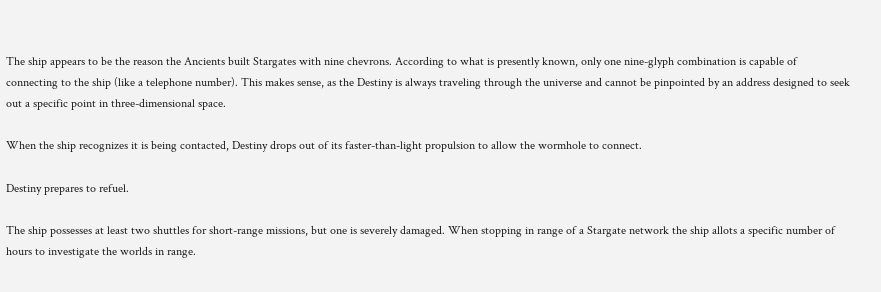The ship appears to be the reason the Ancients built Stargates with nine chevrons. According to what is presently known, only one nine-glyph combination is capable of connecting to the ship (like a telephone number). This makes sense, as the Destiny is always traveling through the universe and cannot be pinpointed by an address designed to seek out a specific point in three-dimensional space.

When the ship recognizes it is being contacted, Destiny drops out of its faster-than-light propulsion to allow the wormhole to connect.

Destiny prepares to refuel.

The ship possesses at least two shuttles for short-range missions, but one is severely damaged. When stopping in range of a Stargate network the ship allots a specific number of hours to investigate the worlds in range.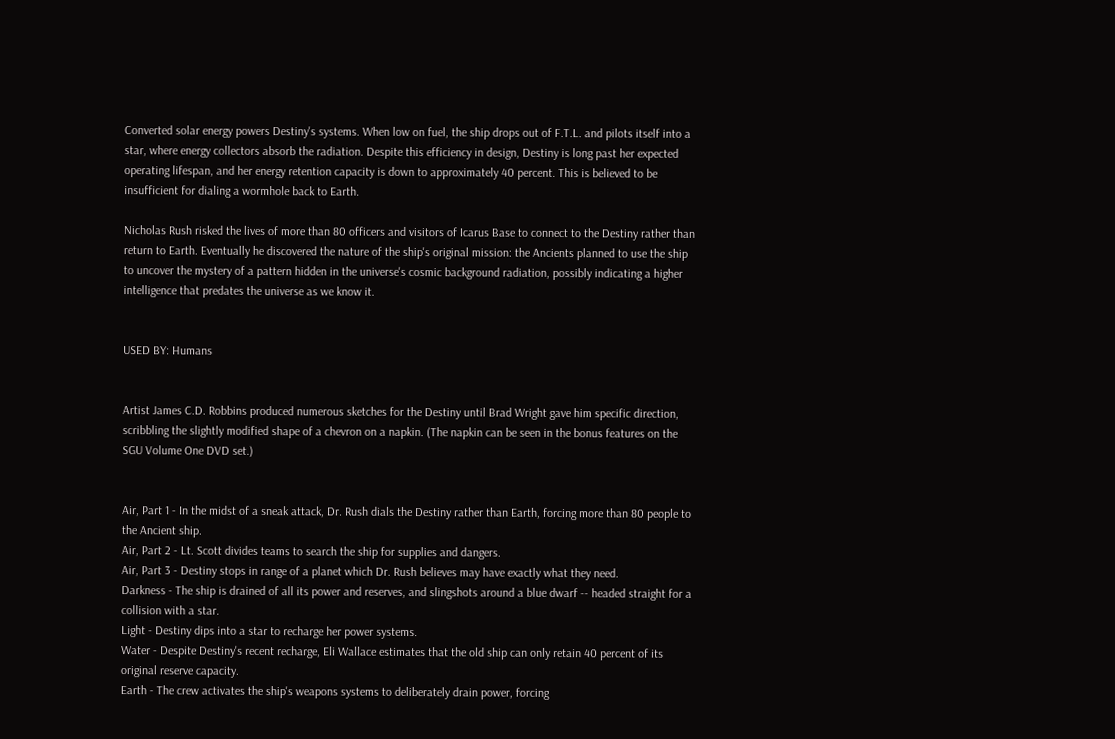Converted solar energy powers Destiny's systems. When low on fuel, the ship drops out of F.T.L. and pilots itself into a star, where energy collectors absorb the radiation. Despite this efficiency in design, Destiny is long past her expected operating lifespan, and her energy retention capacity is down to approximately 40 percent. This is believed to be insufficient for dialing a wormhole back to Earth.

Nicholas Rush risked the lives of more than 80 officers and visitors of Icarus Base to connect to the Destiny rather than return to Earth. Eventually he discovered the nature of the ship's original mission: the Ancients planned to use the ship to uncover the mystery of a pattern hidden in the universe's cosmic background radiation, possibly indicating a higher intelligence that predates the universe as we know it.


USED BY: Humans


Artist James C.D. Robbins produced numerous sketches for the Destiny until Brad Wright gave him specific direction, scribbling the slightly modified shape of a chevron on a napkin. (The napkin can be seen in the bonus features on the SGU Volume One DVD set.)


Air, Part 1 - In the midst of a sneak attack, Dr. Rush dials the Destiny rather than Earth, forcing more than 80 people to the Ancient ship.
Air, Part 2 - Lt. Scott divides teams to search the ship for supplies and dangers.
Air, Part 3 - Destiny stops in range of a planet which Dr. Rush believes may have exactly what they need.
Darkness - The ship is drained of all its power and reserves, and slingshots around a blue dwarf -- headed straight for a collision with a star.
Light - Destiny dips into a star to recharge her power systems.
Water - Despite Destiny's recent recharge, Eli Wallace estimates that the old ship can only retain 40 percent of its original reserve capacity.
Earth - The crew activates the ship's weapons systems to deliberately drain power, forcing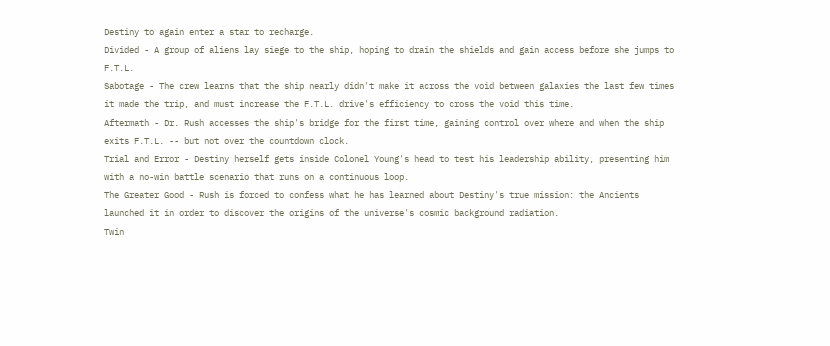Destiny to again enter a star to recharge.
Divided - A group of aliens lay siege to the ship, hoping to drain the shields and gain access before she jumps to F.T.L.
Sabotage - The crew learns that the ship nearly didn't make it across the void between galaxies the last few times it made the trip, and must increase the F.T.L. drive's efficiency to cross the void this time.
Aftermath - Dr. Rush accesses the ship's bridge for the first time, gaining control over where and when the ship exits F.T.L. -- but not over the countdown clock.
Trial and Error - Destiny herself gets inside Colonel Young's head to test his leadership ability, presenting him with a no-win battle scenario that runs on a continuous loop.
The Greater Good - Rush is forced to confess what he has learned about Destiny's true mission: the Ancients launched it in order to discover the origins of the universe's cosmic background radiation.
Twin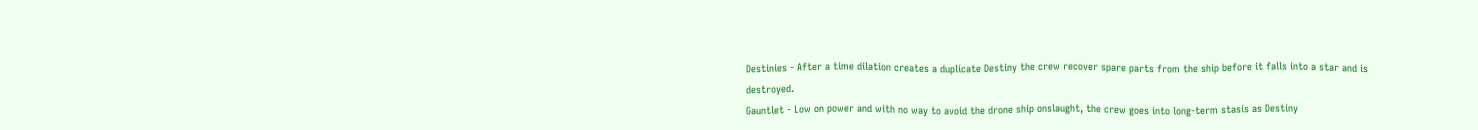Destinies - After a time dilation creates a duplicate Destiny the crew recover spare parts from the ship before it falls into a star and is destroyed.
Gauntlet - Low on power and with no way to avoid the drone ship onslaught, the crew goes into long-term stasis as Destiny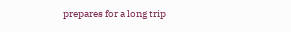prepares for a long trip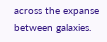across the expanse between galaxies.